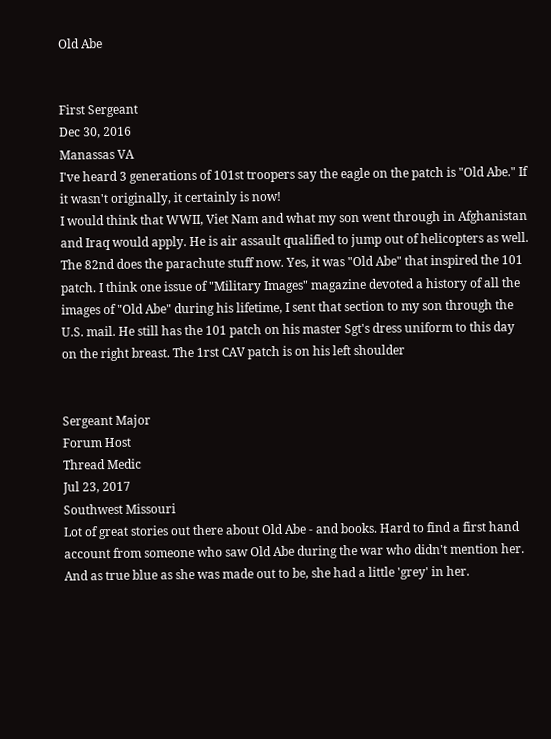Old Abe


First Sergeant
Dec 30, 2016
Manassas VA
I've heard 3 generations of 101st troopers say the eagle on the patch is "Old Abe." If it wasn't originally, it certainly is now!
I would think that WWII, Viet Nam and what my son went through in Afghanistan and Iraq would apply. He is air assault qualified to jump out of helicopters as well. The 82nd does the parachute stuff now. Yes, it was "Old Abe" that inspired the 101 patch. I think one issue of "Military Images" magazine devoted a history of all the images of "Old Abe" during his lifetime, I sent that section to my son through the U.S. mail. He still has the 101 patch on his master Sgt's dress uniform to this day on the right breast. The 1rst CAV patch is on his left shoulder


Sergeant Major
Forum Host
Thread Medic
Jul 23, 2017
Southwest Missouri
Lot of great stories out there about Old Abe - and books. Hard to find a first hand account from someone who saw Old Abe during the war who didn't mention her. And as true blue as she was made out to be, she had a little 'grey' in her.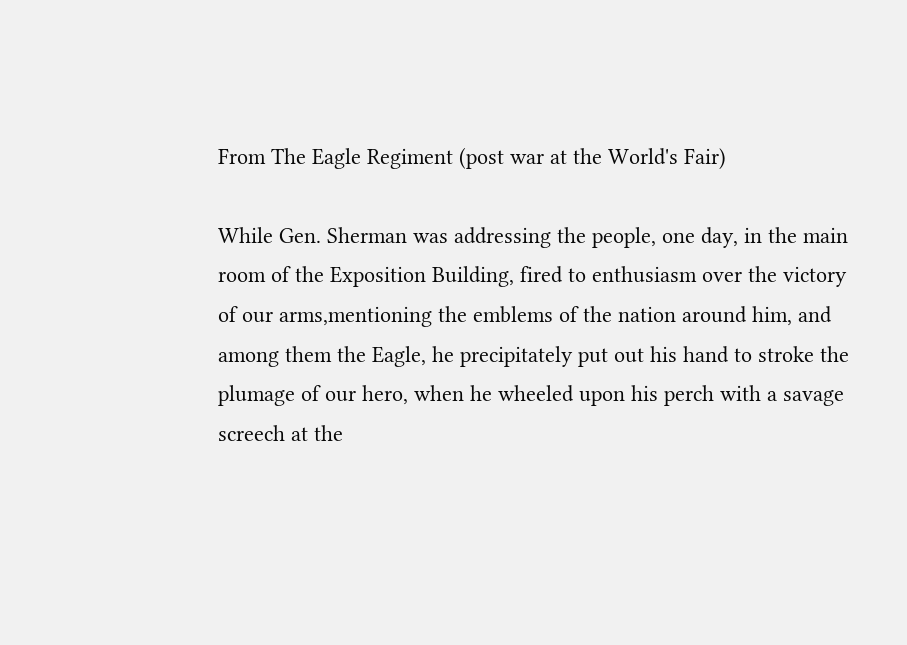From The Eagle Regiment (post war at the World's Fair)

While Gen. Sherman was addressing the people, one day, in the main room of the Exposition Building, fired to enthusiasm over the victory of our arms,mentioning the emblems of the nation around him, and among them the Eagle, he precipitately put out his hand to stroke the plumage of our hero, when he wheeled upon his perch with a savage screech at the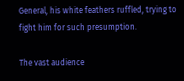General, his white feathers ruffled, trying to fight him for such presumption.

The vast audience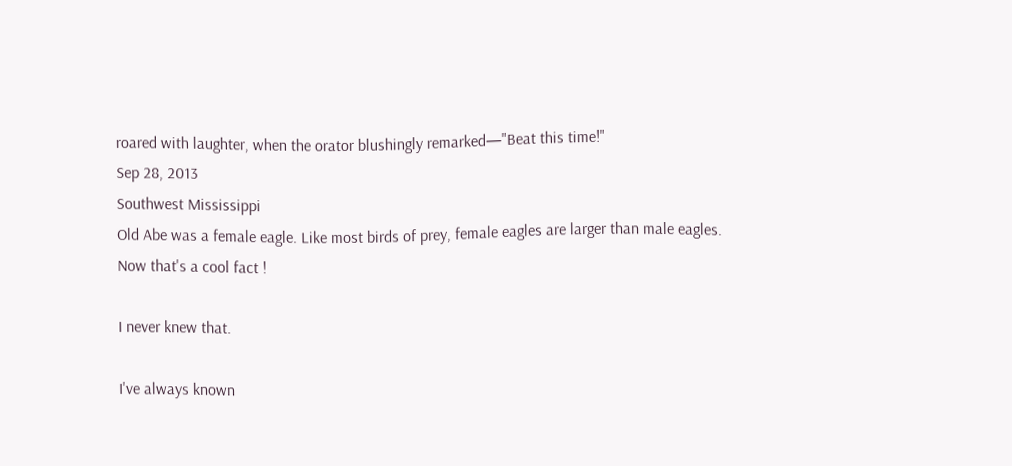roared with laughter, when the orator blushingly remarked—"Beat this time!"
Sep 28, 2013
Southwest Mississippi
Old Abe was a female eagle. Like most birds of prey, female eagles are larger than male eagles.
Now that's a cool fact !

I never knew that.

I've always known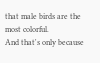that male birds are the most colorful.
And that's only because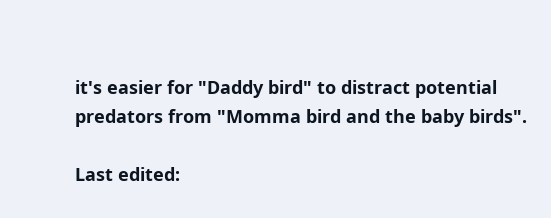it's easier for "Daddy bird" to distract potential predators from "Momma bird and the baby birds".

Last edited: